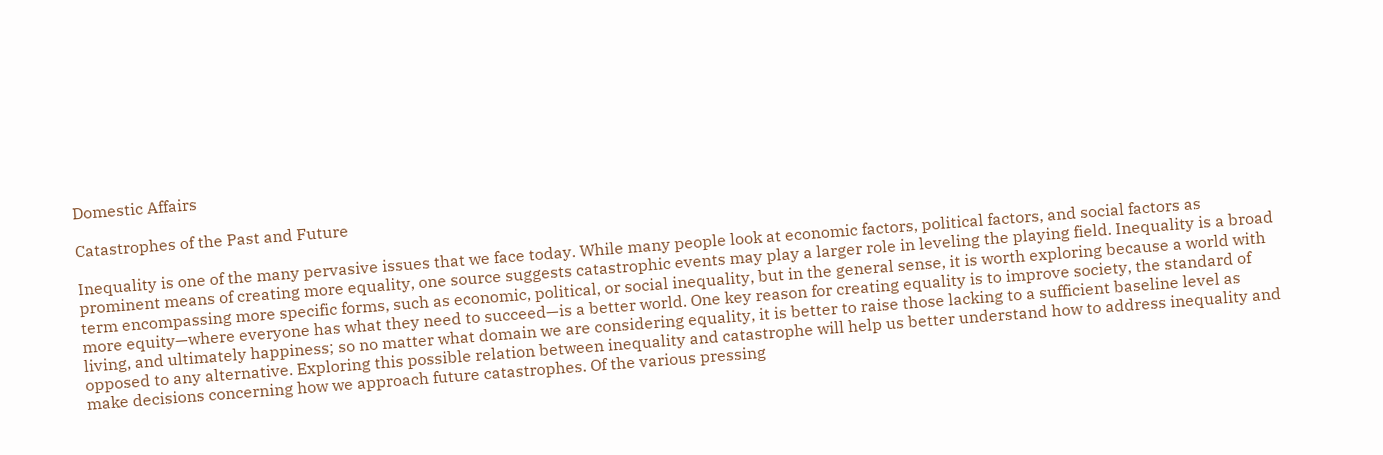Domestic Affairs

Catastrophes of the Past and Future

Inequality is one of the many pervasive issues that we face today. While many people look at economic factors, political factors, and social factors as prominent means of creating more equality, one source suggests catastrophic events may play a larger role in leveling the playing field. Inequality is a broad term encompassing more specific forms, such as economic, political, or social inequality, but in the general sense, it is worth exploring because a world with more equity—where everyone has what they need to succeed—is a better world. One key reason for creating equality is to improve society, the standard of living, and ultimately happiness; so no matter what domain we are considering equality, it is better to raise those lacking to a sufficient baseline level as opposed to any alternative. Exploring this possible relation between inequality and catastrophe will help us better understand how to address inequality and make decisions concerning how we approach future catastrophes. Of the various pressing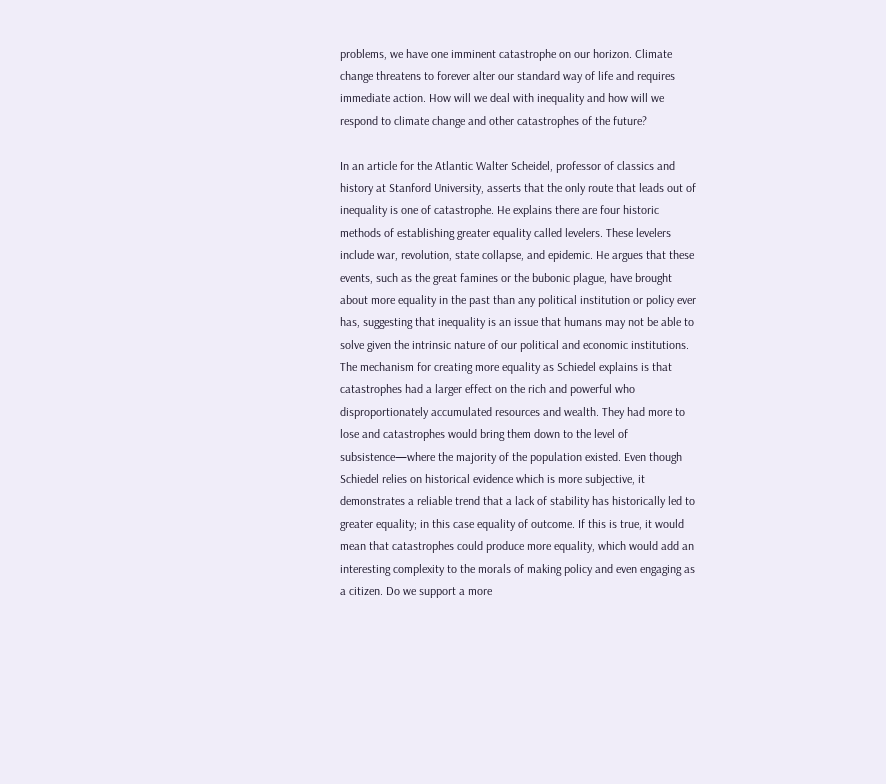problems, we have one imminent catastrophe on our horizon. Climate change threatens to forever alter our standard way of life and requires immediate action. How will we deal with inequality and how will we respond to climate change and other catastrophes of the future?

In an article for the Atlantic Walter Scheidel, professor of classics and history at Stanford University, asserts that the only route that leads out of inequality is one of catastrophe. He explains there are four historic methods of establishing greater equality called levelers. These levelers include war, revolution, state collapse, and epidemic. He argues that these events, such as the great famines or the bubonic plague, have brought about more equality in the past than any political institution or policy ever has, suggesting that inequality is an issue that humans may not be able to solve given the intrinsic nature of our political and economic institutions. The mechanism for creating more equality as Schiedel explains is that catastrophes had a larger effect on the rich and powerful who disproportionately accumulated resources and wealth. They had more to lose and catastrophes would bring them down to the level of subsistence—where the majority of the population existed. Even though Schiedel relies on historical evidence which is more subjective, it demonstrates a reliable trend that a lack of stability has historically led to greater equality; in this case equality of outcome. If this is true, it would mean that catastrophes could produce more equality, which would add an interesting complexity to the morals of making policy and even engaging as a citizen. Do we support a more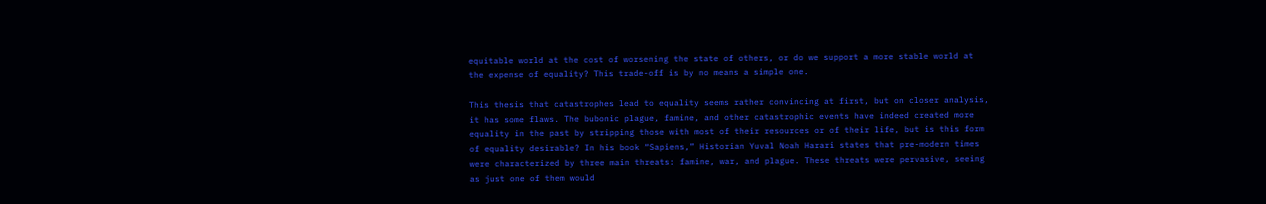equitable world at the cost of worsening the state of others, or do we support a more stable world at the expense of equality? This trade-off is by no means a simple one.

This thesis that catastrophes lead to equality seems rather convincing at first, but on closer analysis, it has some flaws. The bubonic plague, famine, and other catastrophic events have indeed created more equality in the past by stripping those with most of their resources or of their life, but is this form of equality desirable? In his book “Sapiens,” Historian Yuval Noah Harari states that pre-modern times were characterized by three main threats: famine, war, and plague. These threats were pervasive, seeing as just one of them would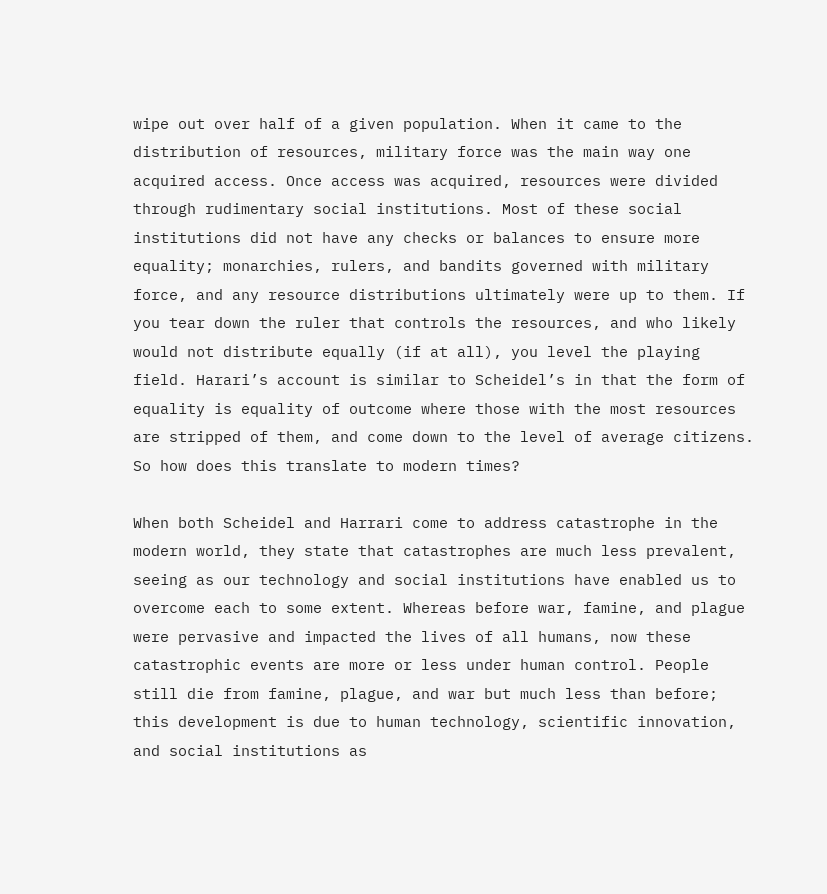wipe out over half of a given population. When it came to the distribution of resources, military force was the main way one acquired access. Once access was acquired, resources were divided through rudimentary social institutions. Most of these social institutions did not have any checks or balances to ensure more equality; monarchies, rulers, and bandits governed with military force, and any resource distributions ultimately were up to them. If you tear down the ruler that controls the resources, and who likely would not distribute equally (if at all), you level the playing field. Harari’s account is similar to Scheidel’s in that the form of equality is equality of outcome where those with the most resources are stripped of them, and come down to the level of average citizens. So how does this translate to modern times?

When both Scheidel and Harrari come to address catastrophe in the modern world, they state that catastrophes are much less prevalent, seeing as our technology and social institutions have enabled us to overcome each to some extent. Whereas before war, famine, and plague were pervasive and impacted the lives of all humans, now these catastrophic events are more or less under human control. People still die from famine, plague, and war but much less than before; this development is due to human technology, scientific innovation, and social institutions as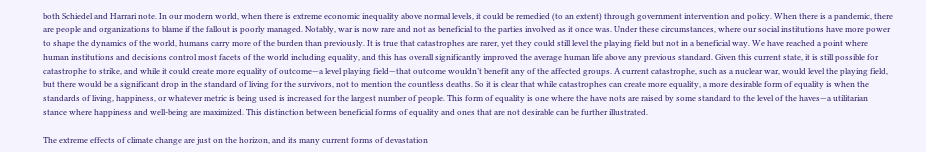both Schiedel and Harrari note. In our modern world, when there is extreme economic inequality above normal levels, it could be remedied (to an extent) through government intervention and policy. When there is a pandemic, there are people and organizations to blame if the fallout is poorly managed. Notably, war is now rare and not as beneficial to the parties involved as it once was. Under these circumstances, where our social institutions have more power to shape the dynamics of the world, humans carry more of the burden than previously. It is true that catastrophes are rarer, yet they could still level the playing field but not in a beneficial way. We have reached a point where human institutions and decisions control most facets of the world including equality, and this has overall significantly improved the average human life above any previous standard. Given this current state, it is still possible for catastrophe to strike, and while it could create more equality of outcome—a level playing field—that outcome wouldn’t benefit any of the affected groups. A current catastrophe, such as a nuclear war, would level the playing field, but there would be a significant drop in the standard of living for the survivors, not to mention the countless deaths. So it is clear that while catastrophes can create more equality, a more desirable form of equality is when the standards of living, happiness, or whatever metric is being used is increased for the largest number of people. This form of equality is one where the have nots are raised by some standard to the level of the haves—a utilitarian stance where happiness and well-being are maximized. This distinction between beneficial forms of equality and ones that are not desirable can be further illustrated.

The extreme effects of climate change are just on the horizon, and its many current forms of devastation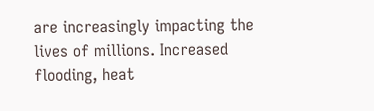are increasingly impacting the lives of millions. Increased flooding, heat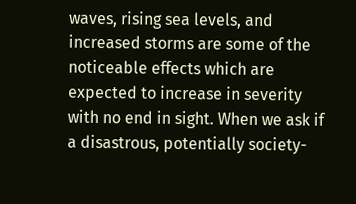waves, rising sea levels, and increased storms are some of the noticeable effects which are expected to increase in severity with no end in sight. When we ask if a disastrous, potentially society-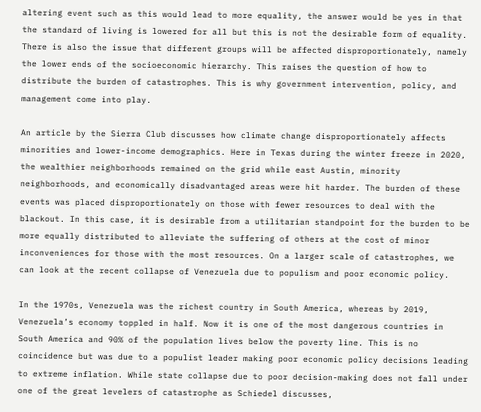altering event such as this would lead to more equality, the answer would be yes in that the standard of living is lowered for all but this is not the desirable form of equality. There is also the issue that different groups will be affected disproportionately, namely the lower ends of the socioeconomic hierarchy. This raises the question of how to distribute the burden of catastrophes. This is why government intervention, policy, and management come into play.

An article by the Sierra Club discusses how climate change disproportionately affects minorities and lower-income demographics. Here in Texas during the winter freeze in 2020, the wealthier neighborhoods remained on the grid while east Austin, minority neighborhoods, and economically disadvantaged areas were hit harder. The burden of these events was placed disproportionately on those with fewer resources to deal with the blackout. In this case, it is desirable from a utilitarian standpoint for the burden to be more equally distributed to alleviate the suffering of others at the cost of minor inconveniences for those with the most resources. On a larger scale of catastrophes, we can look at the recent collapse of Venezuela due to populism and poor economic policy.

In the 1970s, Venezuela was the richest country in South America, whereas by 2019, Venezuela’s economy toppled in half. Now it is one of the most dangerous countries in South America and 90% of the population lives below the poverty line. This is no coincidence but was due to a populist leader making poor economic policy decisions leading to extreme inflation. While state collapse due to poor decision-making does not fall under one of the great levelers of catastrophe as Schiedel discusses,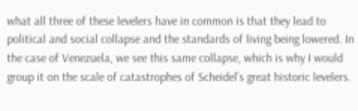what all three of these levelers have in common is that they lead to political and social collapse and the standards of living being lowered. In the case of Venezuela, we see this same collapse, which is why I would group it on the scale of catastrophes of Scheidel’s great historic levelers.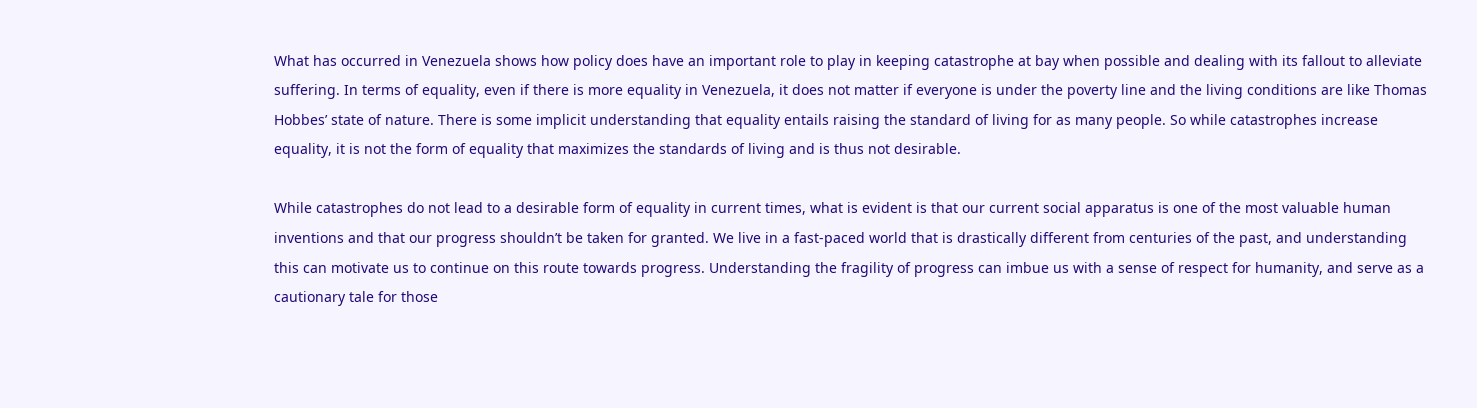What has occurred in Venezuela shows how policy does have an important role to play in keeping catastrophe at bay when possible and dealing with its fallout to alleviate suffering. In terms of equality, even if there is more equality in Venezuela, it does not matter if everyone is under the poverty line and the living conditions are like Thomas Hobbes’ state of nature. There is some implicit understanding that equality entails raising the standard of living for as many people. So while catastrophes increase equality, it is not the form of equality that maximizes the standards of living and is thus not desirable.

While catastrophes do not lead to a desirable form of equality in current times, what is evident is that our current social apparatus is one of the most valuable human inventions and that our progress shouldn’t be taken for granted. We live in a fast-paced world that is drastically different from centuries of the past, and understanding this can motivate us to continue on this route towards progress. Understanding the fragility of progress can imbue us with a sense of respect for humanity, and serve as a cautionary tale for those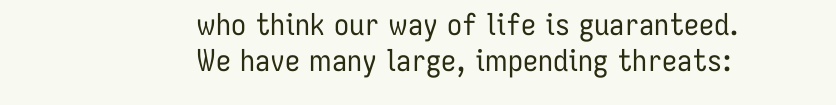who think our way of life is guaranteed. We have many large, impending threats: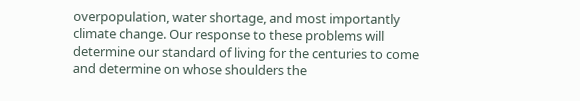overpopulation, water shortage, and most importantly climate change. Our response to these problems will determine our standard of living for the centuries to come and determine on whose shoulders the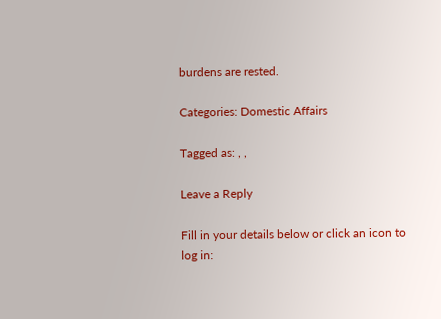burdens are rested.

Categories: Domestic Affairs

Tagged as: , ,

Leave a Reply

Fill in your details below or click an icon to log in: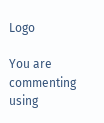Logo

You are commenting using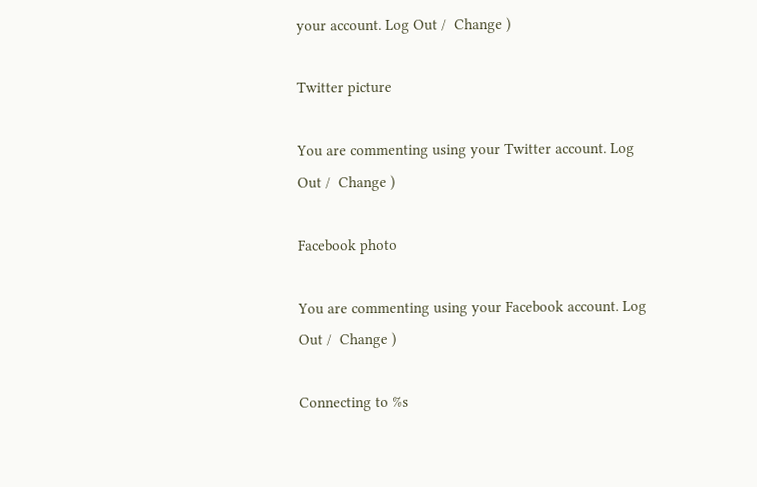your account. Log Out /  Change )

Twitter picture

You are commenting using your Twitter account. Log Out /  Change )

Facebook photo

You are commenting using your Facebook account. Log Out /  Change )

Connecting to %s